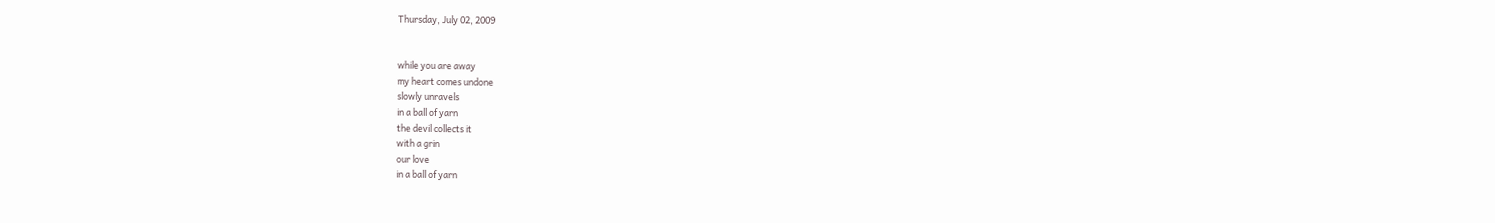Thursday, July 02, 2009


while you are away
my heart comes undone
slowly unravels
in a ball of yarn
the devil collects it
with a grin
our love
in a ball of yarn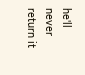he'll never return it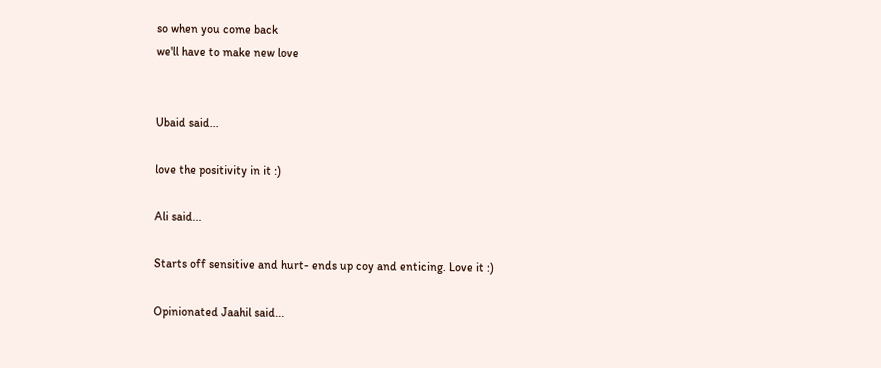so when you come back
we'll have to make new love


Ubaid said...

love the positivity in it :)

Ali said...

Starts off sensitive and hurt- ends up coy and enticing. Love it :)

Opinionated Jaahil said...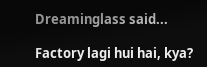Dreaminglass said...

Factory lagi hui hai, kya?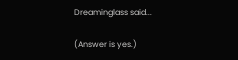Dreaminglass said...

(Answer is yes.)